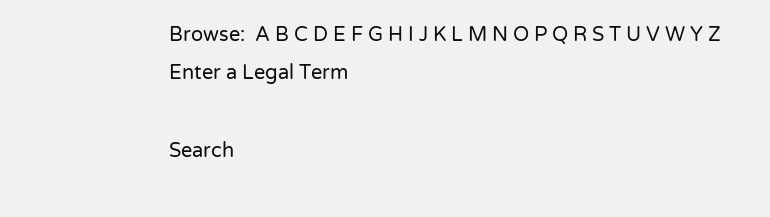Browse:  A B C D E F G H I J K L M N O P Q R S T U V W Y Z
Enter a Legal Term

Search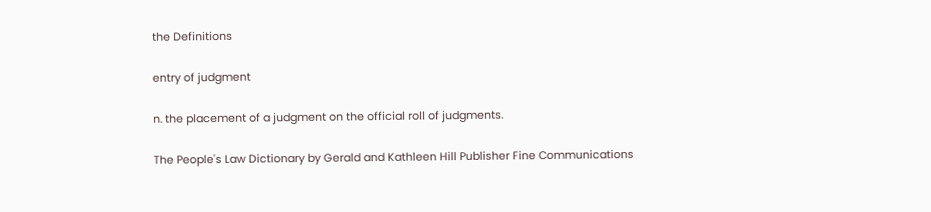the Definitions

entry of judgment

n. the placement of a judgment on the official roll of judgments.

The People's Law Dictionary by Gerald and Kathleen Hill Publisher Fine Communications